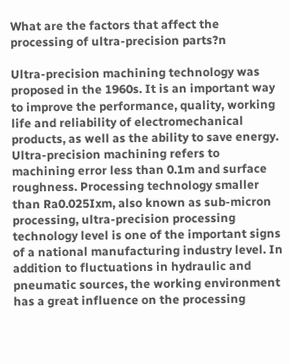What are the factors that affect the processing of ultra-precision parts?n

Ultra-precision machining technology was proposed in the 1960s. It is an important way to improve the performance, quality, working life and reliability of electromechanical products, as well as the ability to save energy. Ultra-precision machining refers to machining error less than 0.1m and surface roughness. Processing technology smaller than Ra0.025Ixm, also known as sub-micron processing, ultra-precision processing technology level is one of the important signs of a national manufacturing industry level. In addition to fluctuations in hydraulic and pneumatic sources, the working environment has a great influence on the processing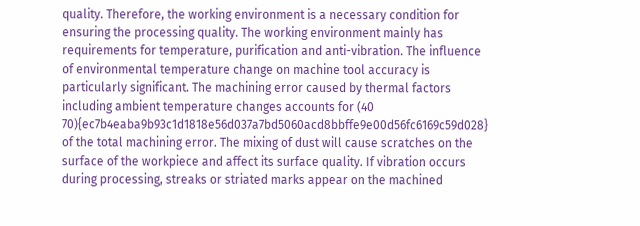quality. Therefore, the working environment is a necessary condition for ensuring the processing quality. The working environment mainly has requirements for temperature, purification and anti-vibration. The influence of environmental temperature change on machine tool accuracy is particularly significant. The machining error caused by thermal factors including ambient temperature changes accounts for (40 70){ec7b4eaba9b93c1d1818e56d037a7bd5060acd8bbffe9e00d56fc6169c59d028} of the total machining error. The mixing of dust will cause scratches on the surface of the workpiece and affect its surface quality. If vibration occurs during processing, streaks or striated marks appear on the machined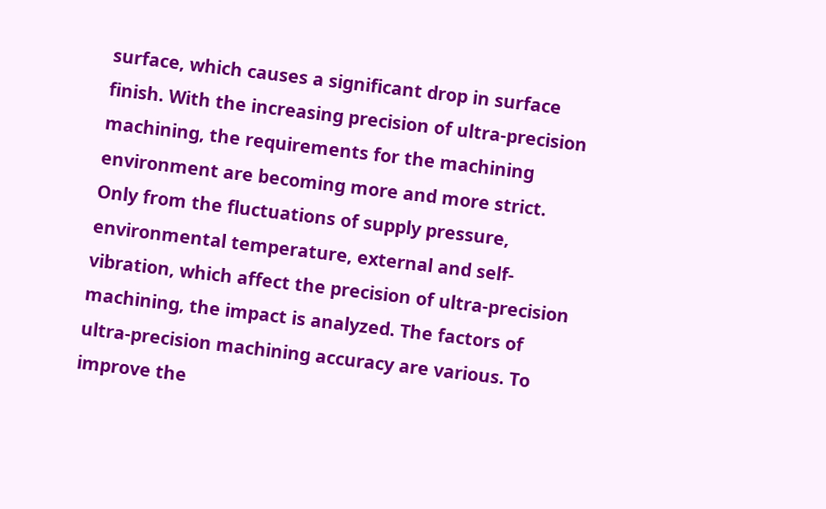surface, which causes a significant drop in surface finish. With the increasing precision of ultra-precision machining, the requirements for the machining environment are becoming more and more strict. Only from the fluctuations of supply pressure, environmental temperature, external and self-vibration, which affect the precision of ultra-precision machining, the impact is analyzed. The factors of ultra-precision machining accuracy are various. To improve the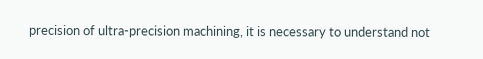precision of ultra-precision machining, it is necessary to understand not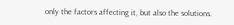only the factors affecting it, but also the solutions.